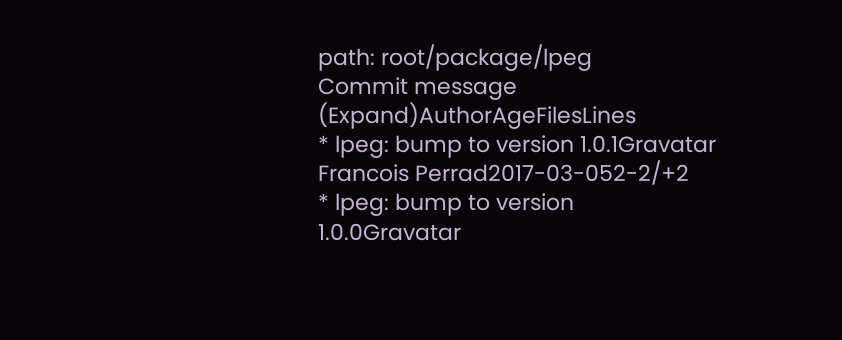path: root/package/lpeg
Commit message (Expand)AuthorAgeFilesLines
* lpeg: bump to version 1.0.1Gravatar Francois Perrad2017-03-052-2/+2
* lpeg: bump to version 1.0.0Gravatar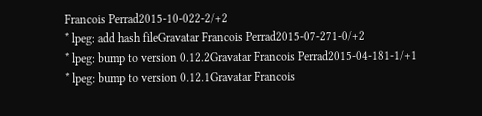Francois Perrad2015-10-022-2/+2
* lpeg: add hash fileGravatar Francois Perrad2015-07-271-0/+2
* lpeg: bump to version 0.12.2Gravatar Francois Perrad2015-04-181-1/+1
* lpeg: bump to version 0.12.1Gravatar Francois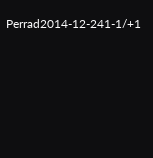Perrad2014-12-241-1/+1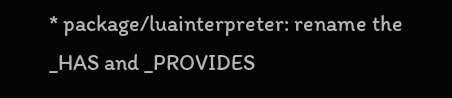* package/luainterpreter: rename the _HAS and _PROVIDES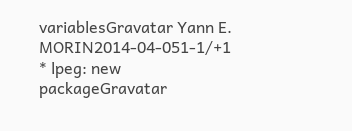variablesGravatar Yann E. MORIN2014-04-051-1/+1
* lpeg: new packageGravatar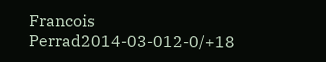Francois Perrad2014-03-012-0/+18